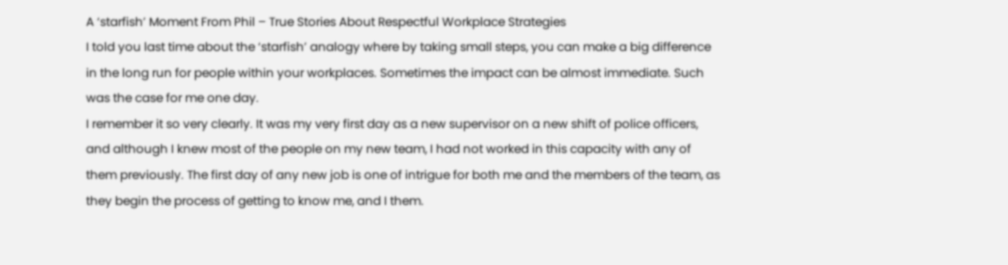A ‘starfish’ Moment From Phil – True Stories About Respectful Workplace Strategies
I told you last time about the ‘starfish’ analogy where by taking small steps, you can make a big difference in the long run for people within your workplaces. Sometimes the impact can be almost immediate. Such was the case for me one day.
I remember it so very clearly. It was my very first day as a new supervisor on a new shift of police officers, and although I knew most of the people on my new team, I had not worked in this capacity with any of them previously. The first day of any new job is one of intrigue for both me and the members of the team, as they begin the process of getting to know me, and I them.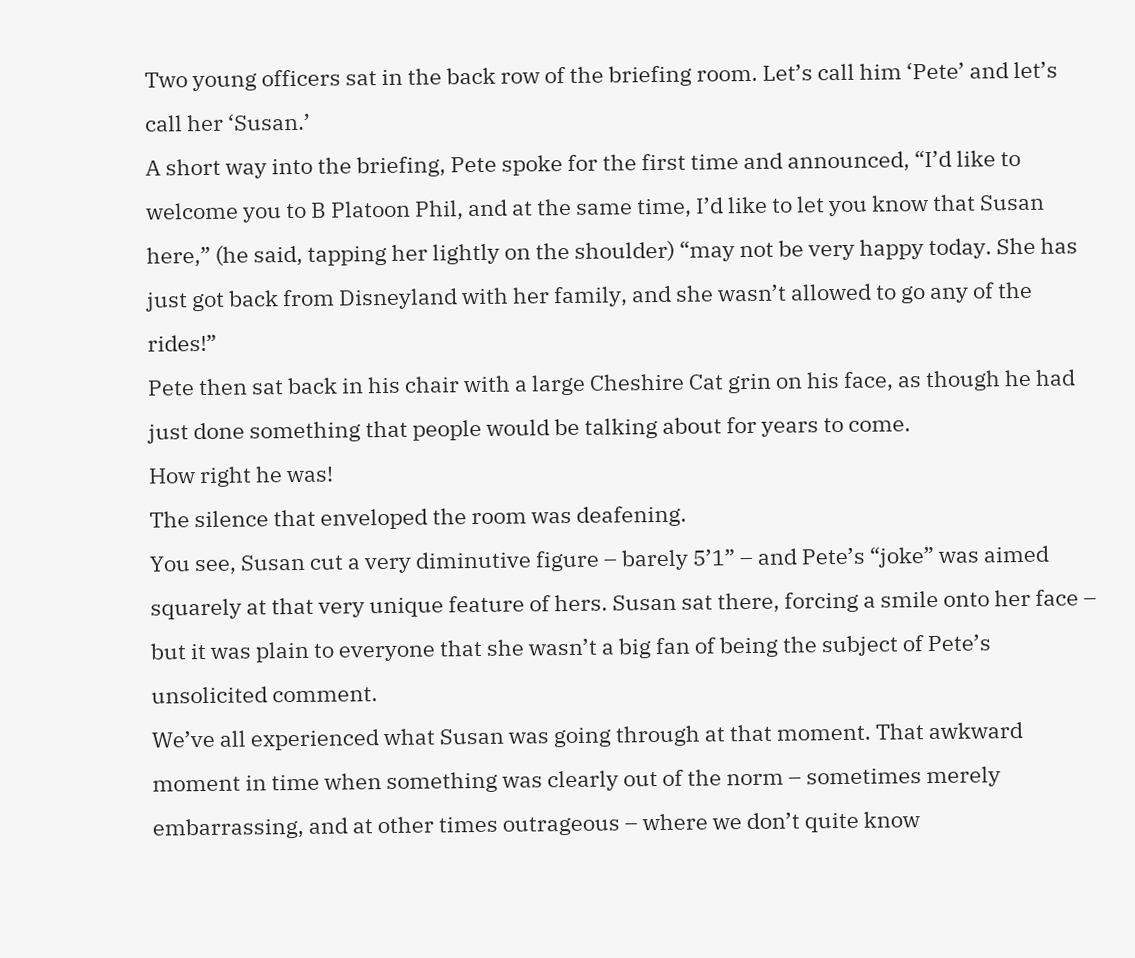Two young officers sat in the back row of the briefing room. Let’s call him ‘Pete’ and let’s call her ‘Susan.’
A short way into the briefing, Pete spoke for the first time and announced, “I’d like to welcome you to B Platoon Phil, and at the same time, I’d like to let you know that Susan here,” (he said, tapping her lightly on the shoulder) “may not be very happy today. She has just got back from Disneyland with her family, and she wasn’t allowed to go any of the rides!”
Pete then sat back in his chair with a large Cheshire Cat grin on his face, as though he had just done something that people would be talking about for years to come.
How right he was!
The silence that enveloped the room was deafening.
You see, Susan cut a very diminutive figure – barely 5’1” – and Pete’s “joke” was aimed squarely at that very unique feature of hers. Susan sat there, forcing a smile onto her face – but it was plain to everyone that she wasn’t a big fan of being the subject of Pete’s unsolicited comment.
We’ve all experienced what Susan was going through at that moment. That awkward moment in time when something was clearly out of the norm – sometimes merely embarrassing, and at other times outrageous – where we don’t quite know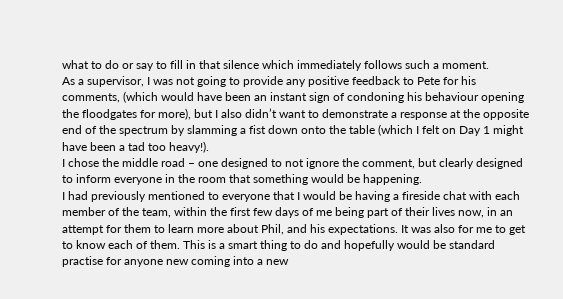what to do or say to fill in that silence which immediately follows such a moment.
As a supervisor, I was not going to provide any positive feedback to Pete for his comments, (which would have been an instant sign of condoning his behaviour opening the floodgates for more), but I also didn’t want to demonstrate a response at the opposite end of the spectrum by slamming a fist down onto the table (which I felt on Day 1 might have been a tad too heavy!).
I chose the middle road – one designed to not ignore the comment, but clearly designed to inform everyone in the room that something would be happening.
I had previously mentioned to everyone that I would be having a fireside chat with each member of the team, within the first few days of me being part of their lives now, in an attempt for them to learn more about Phil, and his expectations. It was also for me to get to know each of them. This is a smart thing to do and hopefully would be standard practise for anyone new coming into a new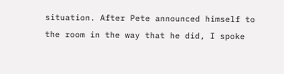situation. After Pete announced himself to the room in the way that he did, I spoke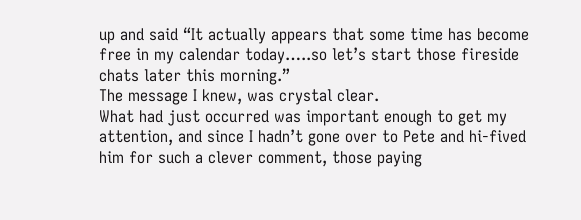up and said “It actually appears that some time has become free in my calendar today…..so let’s start those fireside chats later this morning.”
The message I knew, was crystal clear.
What had just occurred was important enough to get my attention, and since I hadn’t gone over to Pete and hi-fived him for such a clever comment, those paying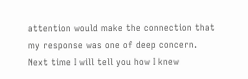attention would make the connection that my response was one of deep concern.
Next time I will tell you how I knew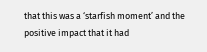that this was a ‘starfish moment’ and the positive impact that it had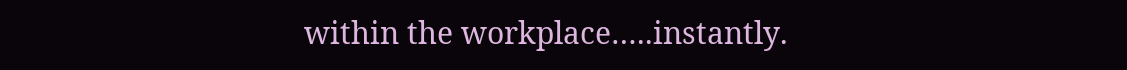within the workplace…..instantly.